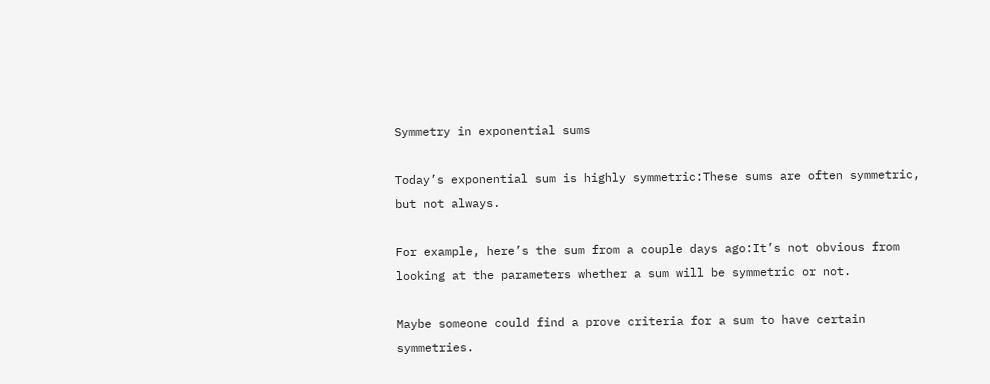Symmetry in exponential sums

Today’s exponential sum is highly symmetric:These sums are often symmetric, but not always.

For example, here’s the sum from a couple days ago:It’s not obvious from looking at the parameters whether a sum will be symmetric or not.

Maybe someone could find a prove criteria for a sum to have certain symmetries.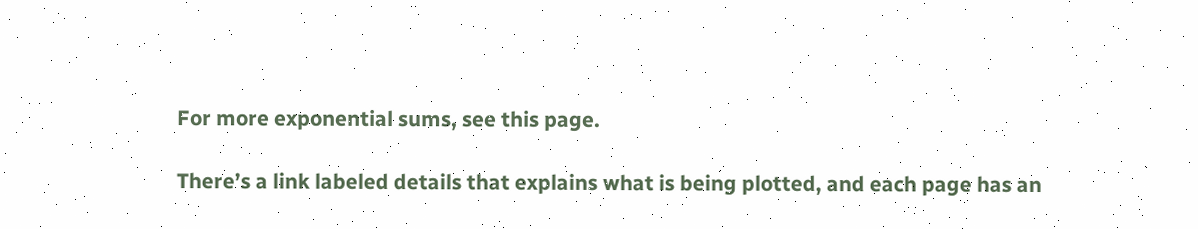For more exponential sums, see this page.

There’s a link labeled details that explains what is being plotted, and each page has an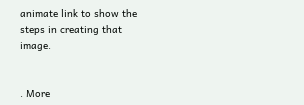animate link to show the steps in creating that image.


. More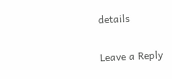details

Leave a Reply